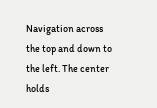Navigation across the top and down to the left. The center holds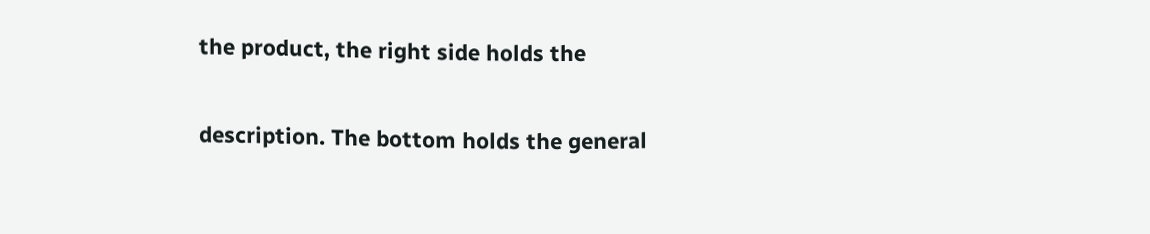the product, the right side holds the

description. The bottom holds the general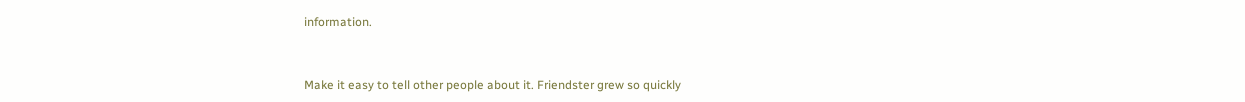information.


Make it easy to tell other people about it. Friendster grew so quickly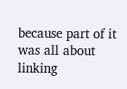because part of it was all about linking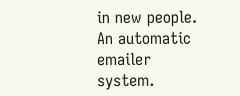in new people. An automatic emailer system.